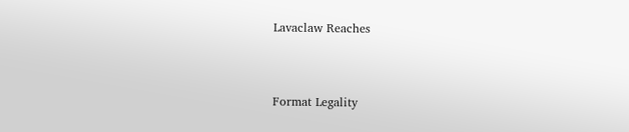Lavaclaw Reaches


Format Legality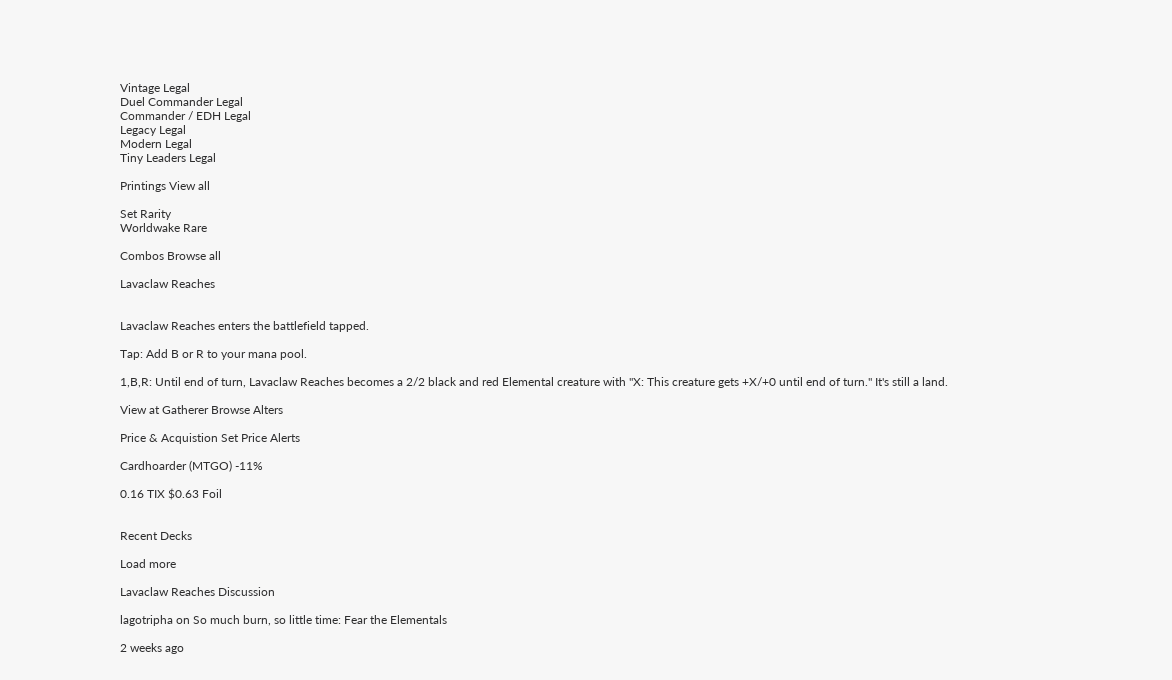Vintage Legal
Duel Commander Legal
Commander / EDH Legal
Legacy Legal
Modern Legal
Tiny Leaders Legal

Printings View all

Set Rarity
Worldwake Rare

Combos Browse all

Lavaclaw Reaches


Lavaclaw Reaches enters the battlefield tapped.

Tap: Add B or R to your mana pool.

1,B,R: Until end of turn, Lavaclaw Reaches becomes a 2/2 black and red Elemental creature with "X: This creature gets +X/+0 until end of turn." It's still a land.

View at Gatherer Browse Alters

Price & Acquistion Set Price Alerts

Cardhoarder (MTGO) -11%

0.16 TIX $0.63 Foil


Recent Decks

Load more

Lavaclaw Reaches Discussion

lagotripha on So much burn, so little time: Fear the Elementals

2 weeks ago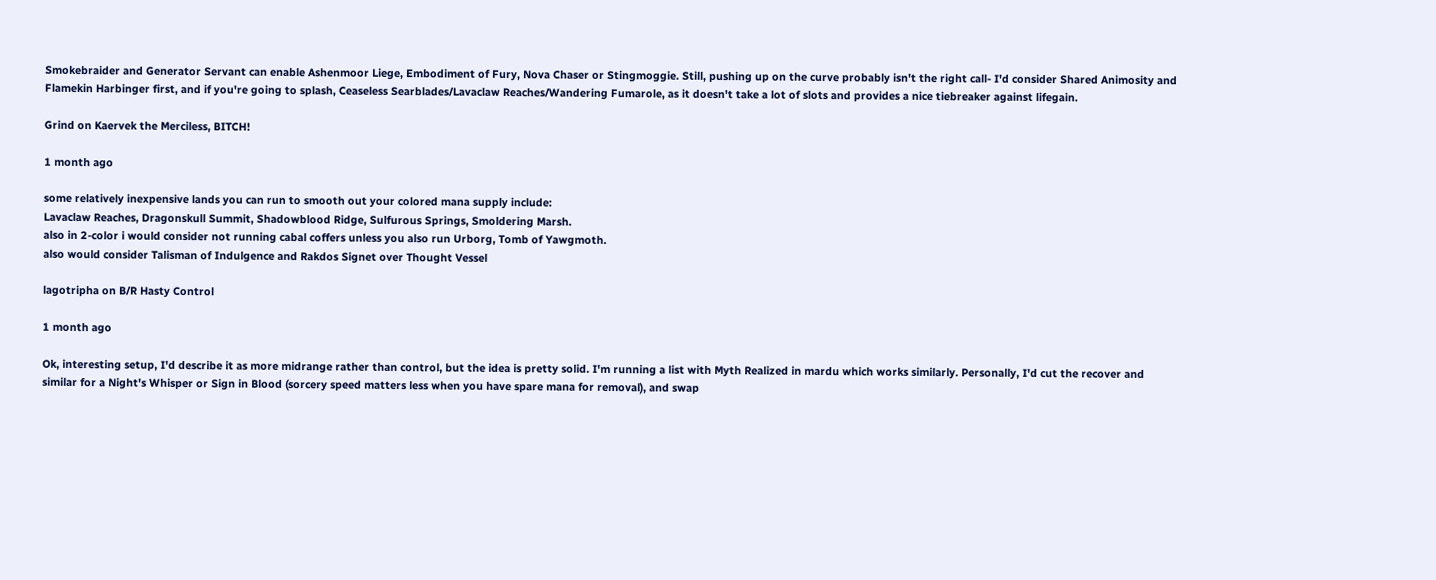Smokebraider and Generator Servant can enable Ashenmoor Liege, Embodiment of Fury, Nova Chaser or Stingmoggie. Still, pushing up on the curve probably isn't the right call- I'd consider Shared Animosity and Flamekin Harbinger first, and if you're going to splash, Ceaseless Searblades/Lavaclaw Reaches/Wandering Fumarole, as it doesn't take a lot of slots and provides a nice tiebreaker against lifegain.

Grind on Kaervek the Merciless, BITCH!

1 month ago

some relatively inexpensive lands you can run to smooth out your colored mana supply include:
Lavaclaw Reaches, Dragonskull Summit, Shadowblood Ridge, Sulfurous Springs, Smoldering Marsh.
also in 2-color i would consider not running cabal coffers unless you also run Urborg, Tomb of Yawgmoth.
also would consider Talisman of Indulgence and Rakdos Signet over Thought Vessel

lagotripha on B/R Hasty Control

1 month ago

Ok, interesting setup, I'd describe it as more midrange rather than control, but the idea is pretty solid. I'm running a list with Myth Realized in mardu which works similarly. Personally, I'd cut the recover and similar for a Night's Whisper or Sign in Blood (sorcery speed matters less when you have spare mana for removal), and swap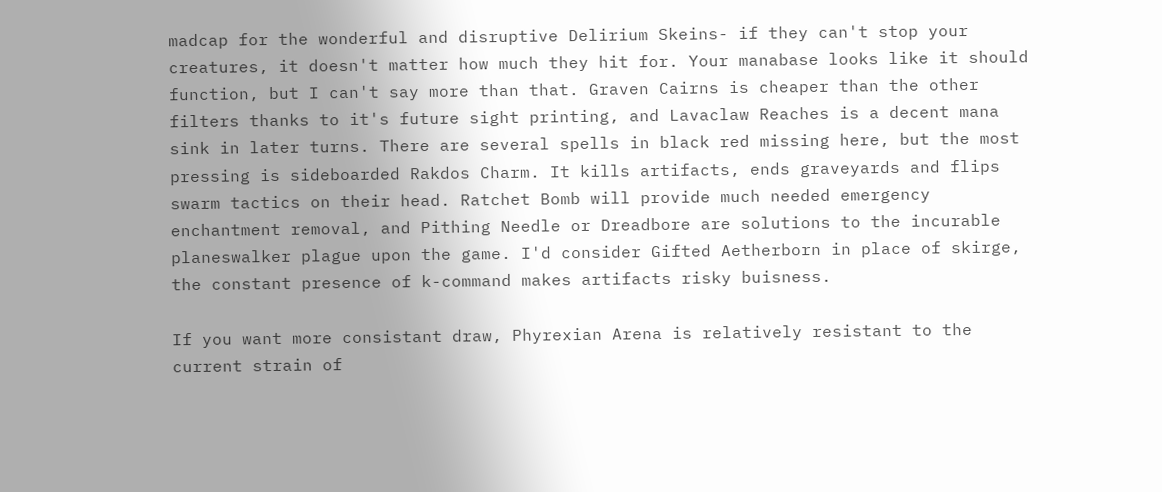madcap for the wonderful and disruptive Delirium Skeins- if they can't stop your creatures, it doesn't matter how much they hit for. Your manabase looks like it should function, but I can't say more than that. Graven Cairns is cheaper than the other filters thanks to it's future sight printing, and Lavaclaw Reaches is a decent mana sink in later turns. There are several spells in black red missing here, but the most pressing is sideboarded Rakdos Charm. It kills artifacts, ends graveyards and flips swarm tactics on their head. Ratchet Bomb will provide much needed emergency enchantment removal, and Pithing Needle or Dreadbore are solutions to the incurable planeswalker plague upon the game. I'd consider Gifted Aetherborn in place of skirge, the constant presence of k-command makes artifacts risky buisness.

If you want more consistant draw, Phyrexian Arena is relatively resistant to the current strain of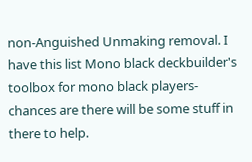non-Anguished Unmaking removal. I have this list Mono black deckbuilder's toolbox for mono black players- chances are there will be some stuff in there to help.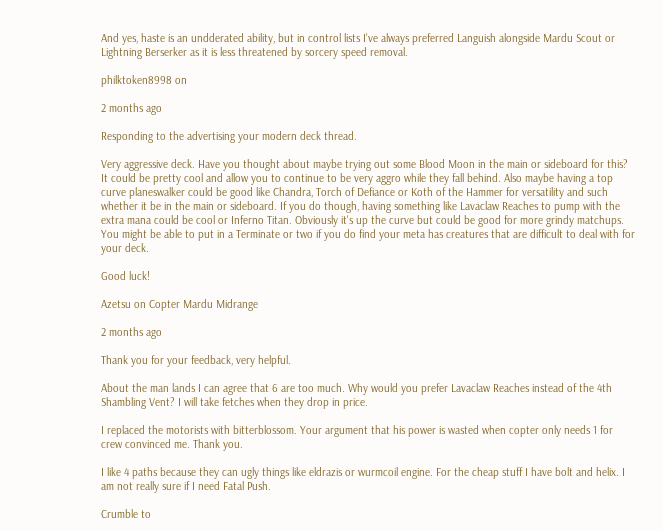And yes, haste is an undderated ability, but in control lists I've always preferred Languish alongside Mardu Scout or Lightning Berserker as it is less threatened by sorcery speed removal.

philktoken8998 on

2 months ago

Responding to the advertising your modern deck thread.

Very aggressive deck. Have you thought about maybe trying out some Blood Moon in the main or sideboard for this? It could be pretty cool and allow you to continue to be very aggro while they fall behind. Also maybe having a top curve planeswalker could be good like Chandra, Torch of Defiance or Koth of the Hammer for versatility and such whether it be in the main or sideboard. If you do though, having something like Lavaclaw Reaches to pump with the extra mana could be cool or Inferno Titan. Obviously it's up the curve but could be good for more grindy matchups. You might be able to put in a Terminate or two if you do find your meta has creatures that are difficult to deal with for your deck.

Good luck!

Azetsu on Copter Mardu Midrange

2 months ago

Thank you for your feedback, very helpful.

About the man lands I can agree that 6 are too much. Why would you prefer Lavaclaw Reaches instead of the 4th Shambling Vent? I will take fetches when they drop in price.

I replaced the motorists with bitterblossom. Your argument that his power is wasted when copter only needs 1 for crew convinced me. Thank you.

I like 4 paths because they can ugly things like eldrazis or wurmcoil engine. For the cheap stuff I have bolt and helix. I am not really sure if I need Fatal Push.

Crumble to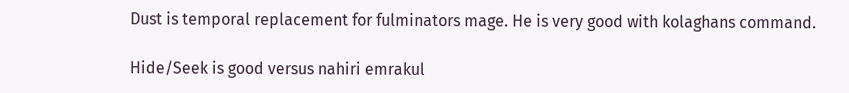Dust is temporal replacement for fulminators mage. He is very good with kolaghans command.

Hide/Seek is good versus nahiri emrakul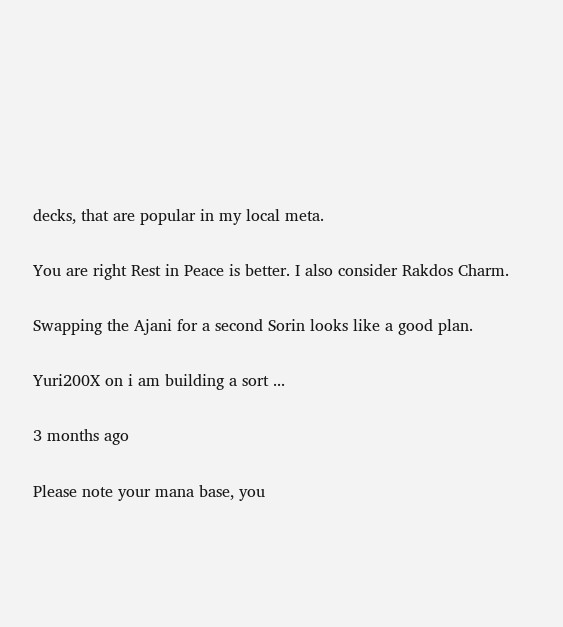decks, that are popular in my local meta.

You are right Rest in Peace is better. I also consider Rakdos Charm.

Swapping the Ajani for a second Sorin looks like a good plan.

Yuri200X on i am building a sort ...

3 months ago

Please note your mana base, you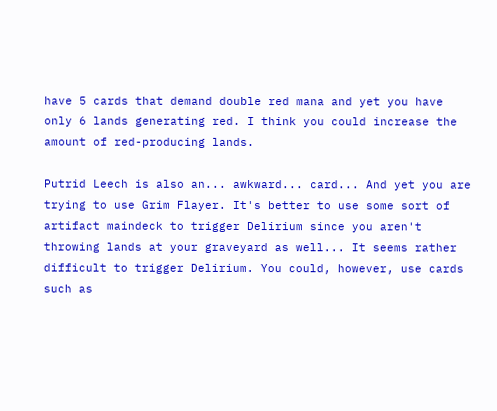have 5 cards that demand double red mana and yet you have only 6 lands generating red. I think you could increase the amount of red-producing lands.

Putrid Leech is also an... awkward... card... And yet you are trying to use Grim Flayer. It's better to use some sort of artifact maindeck to trigger Delirium since you aren't throwing lands at your graveyard as well... It seems rather difficult to trigger Delirium. You could, however, use cards such as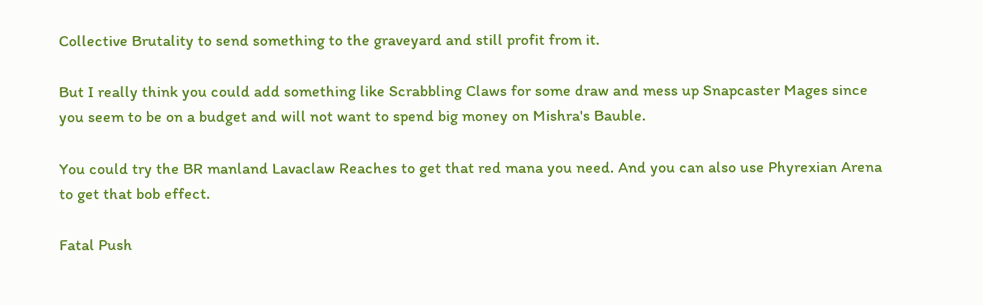Collective Brutality to send something to the graveyard and still profit from it.

But I really think you could add something like Scrabbling Claws for some draw and mess up Snapcaster Mages since you seem to be on a budget and will not want to spend big money on Mishra's Bauble.

You could try the BR manland Lavaclaw Reaches to get that red mana you need. And you can also use Phyrexian Arena to get that bob effect.

Fatal Push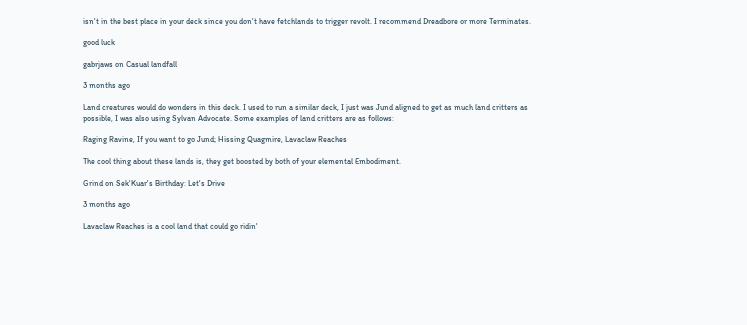isn't in the best place in your deck since you don't have fetchlands to trigger revolt. I recommend Dreadbore or more Terminates.

good luck

gabrjaws on Casual landfall

3 months ago

Land creatures would do wonders in this deck. I used to run a similar deck, I just was Jund aligned to get as much land critters as possible, I was also using Sylvan Advocate. Some examples of land critters are as follows:

Raging Ravine, If you want to go Jund; Hissing Quagmire, Lavaclaw Reaches

The cool thing about these lands is, they get boosted by both of your elemental Embodiment.

Grind on Sek'Kuar's Birthday: Let's Drive

3 months ago

Lavaclaw Reaches is a cool land that could go ridin'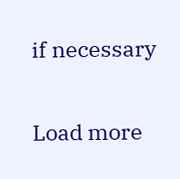if necessary

Load more